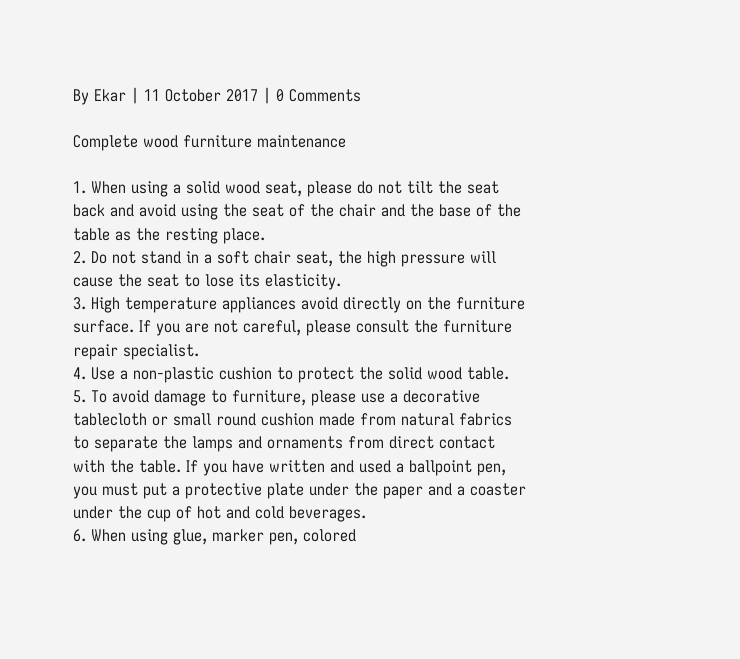By Ekar | 11 October 2017 | 0 Comments

Complete wood furniture maintenance

1. When using a solid wood seat, please do not tilt the seat back and avoid using the seat of the chair and the base of the table as the resting place.
2. Do not stand in a soft chair seat, the high pressure will cause the seat to lose its elasticity.
3. High temperature appliances avoid directly on the furniture surface. If you are not careful, please consult the furniture repair specialist.
4. Use a non-plastic cushion to protect the solid wood table.
5. To avoid damage to furniture, please use a decorative tablecloth or small round cushion made from natural fabrics to separate the lamps and ornaments from direct contact with the table. If you have written and used a ballpoint pen, you must put a protective plate under the paper and a coaster under the cup of hot and cold beverages.
6. When using glue, marker pen, colored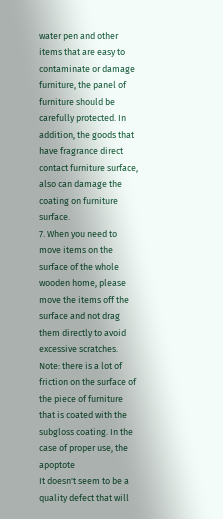water pen and other items that are easy to contaminate or damage furniture, the panel of furniture should be carefully protected. In addition, the goods that have fragrance direct contact furniture surface, also can damage the coating on furniture surface.
7. When you need to move items on the surface of the whole wooden home, please move the items off the surface and not drag them directly to avoid excessive scratches. Note: there is a lot of friction on the surface of the piece of furniture that is coated with the subgloss coating. In the case of proper use, the apoptote
It doesn't seem to be a quality defect that will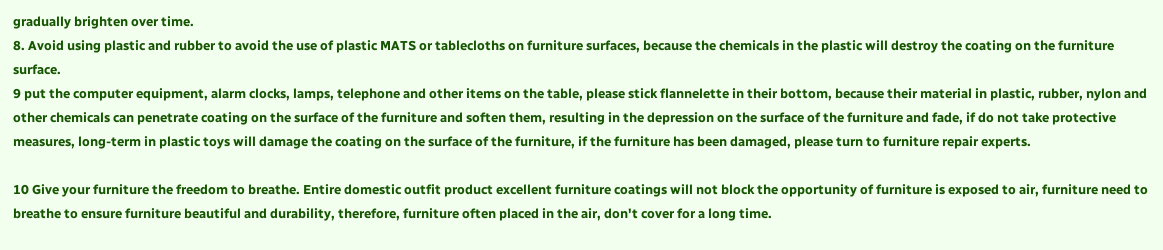gradually brighten over time.
8. Avoid using plastic and rubber to avoid the use of plastic MATS or tablecloths on furniture surfaces, because the chemicals in the plastic will destroy the coating on the furniture surface.
9 put the computer equipment, alarm clocks, lamps, telephone and other items on the table, please stick flannelette in their bottom, because their material in plastic, rubber, nylon and other chemicals can penetrate coating on the surface of the furniture and soften them, resulting in the depression on the surface of the furniture and fade, if do not take protective measures, long-term in plastic toys will damage the coating on the surface of the furniture, if the furniture has been damaged, please turn to furniture repair experts.

10 Give your furniture the freedom to breathe. Entire domestic outfit product excellent furniture coatings will not block the opportunity of furniture is exposed to air, furniture need to breathe to ensure furniture beautiful and durability, therefore, furniture often placed in the air, don't cover for a long time.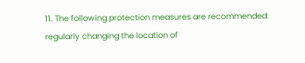11. The following protection measures are recommended: regularly changing the location of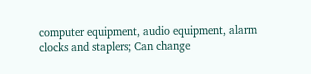computer equipment, audio equipment, alarm clocks and staplers; Can change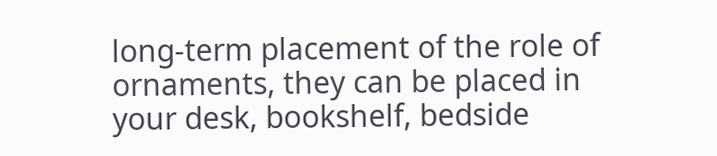long-term placement of the role of ornaments, they can be placed in your desk, bookshelf, bedside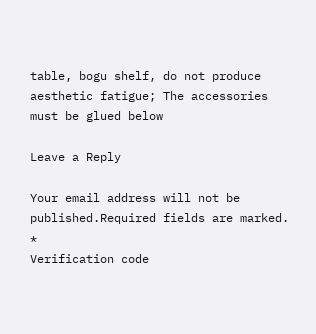table, bogu shelf, do not produce aesthetic fatigue; The accessories must be glued below

Leave a Reply

Your email address will not be published.Required fields are marked. *
Verification code